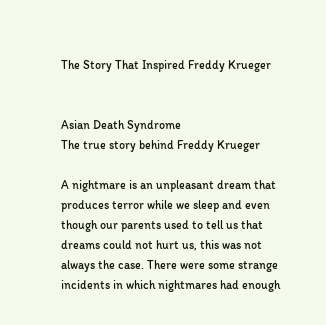The Story That Inspired Freddy Krueger


Asian Death Syndrome
The true story behind Freddy Krueger

A nightmare is an unpleasant dream that produces terror while we sleep and even though our parents used to tell us that dreams could not hurt us, this was not always the case. There were some strange incidents in which nightmares had enough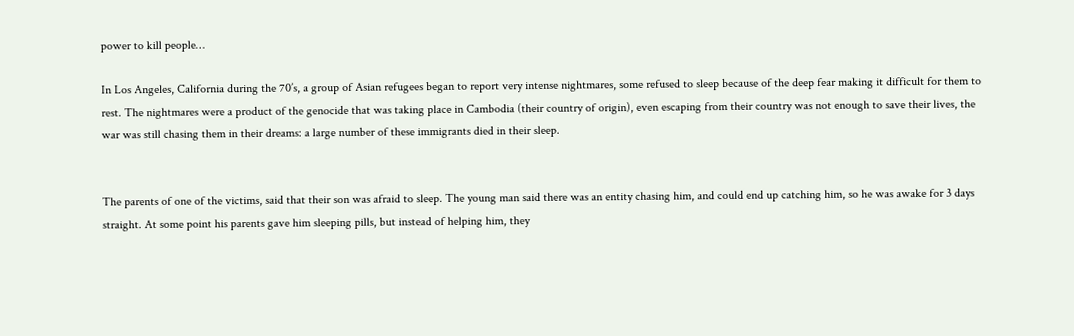power to kill people…

In Los Angeles, California during the 70’s, a group of Asian refugees began to report very intense nightmares, some refused to sleep because of the deep fear making it difficult for them to rest. The nightmares were a product of the genocide that was taking place in Cambodia (their country of origin), even escaping from their country was not enough to save their lives, the war was still chasing them in their dreams: a large number of these immigrants died in their sleep.


The parents of one of the victims, said that their son was afraid to sleep. The young man said there was an entity chasing him, and could end up catching him, so he was awake for 3 days straight. At some point his parents gave him sleeping pills, but instead of helping him, they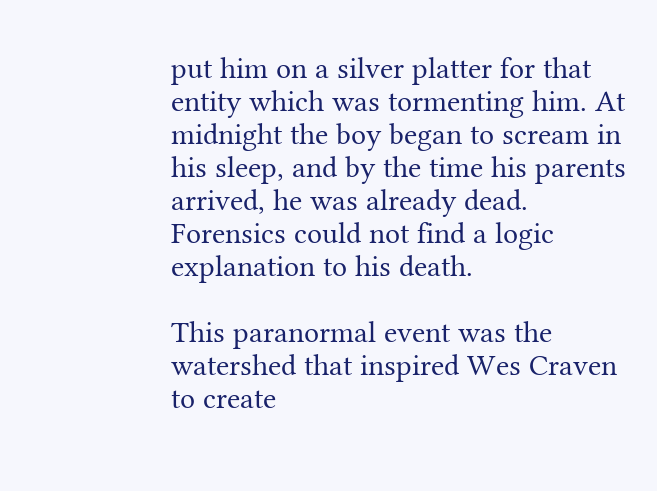put him on a silver platter for that entity which was tormenting him. At midnight the boy began to scream in his sleep, and by the time his parents arrived, he was already dead. Forensics could not find a logic explanation to his death.

This paranormal event was the watershed that inspired Wes Craven to create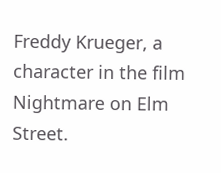Freddy Krueger, a character in the film Nightmare on Elm Street.